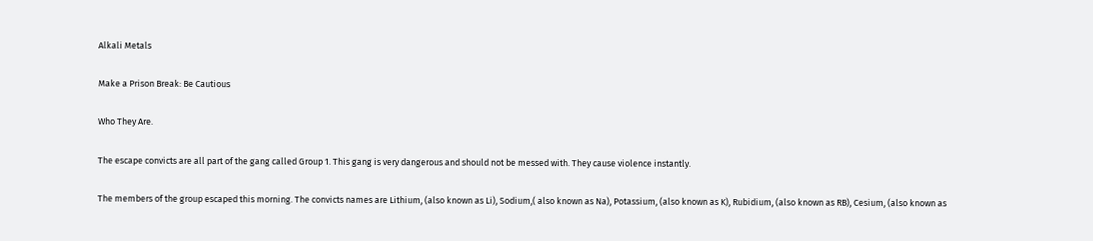Alkali Metals

Make a Prison Break: Be Cautious

Who They Are.

The escape convicts are all part of the gang called Group 1. This gang is very dangerous and should not be messed with. They cause violence instantly.

The members of the group escaped this morning. The convicts names are Lithium, (also known as Li), Sodium,( also known as Na), Potassium, (also known as K), Rubidium, (also known as RB), Cesium, (also known as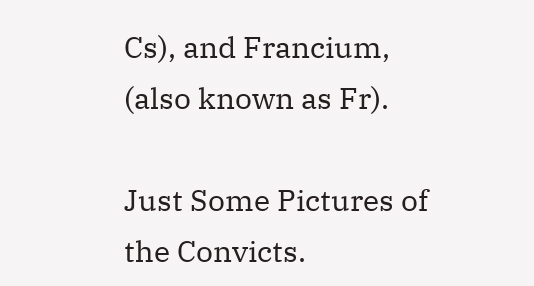Cs), and Francium, (also known as Fr).

Just Some Pictures of the Convicts.